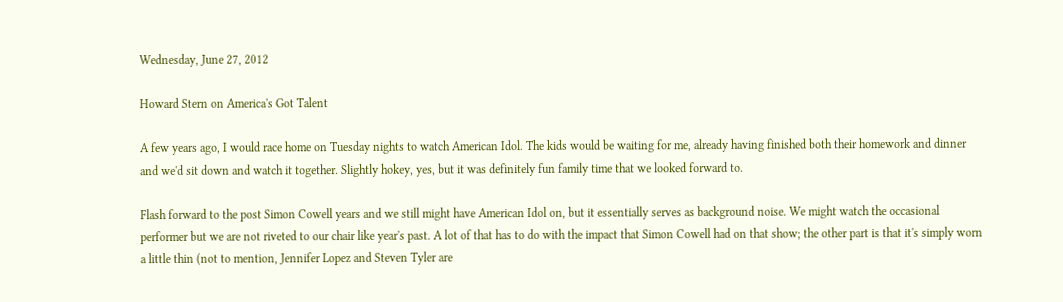Wednesday, June 27, 2012

Howard Stern on America's Got Talent

A few years ago, I would race home on Tuesday nights to watch American Idol. The kids would be waiting for me, already having finished both their homework and dinner and we'd sit down and watch it together. Slightly hokey, yes, but it was definitely fun family time that we looked forward to.

Flash forward to the post Simon Cowell years and we still might have American Idol on, but it essentially serves as background noise. We might watch the occasional performer but we are not riveted to our chair like year's past. A lot of that has to do with the impact that Simon Cowell had on that show; the other part is that it's simply worn a little thin (not to mention, Jennifer Lopez and Steven Tyler are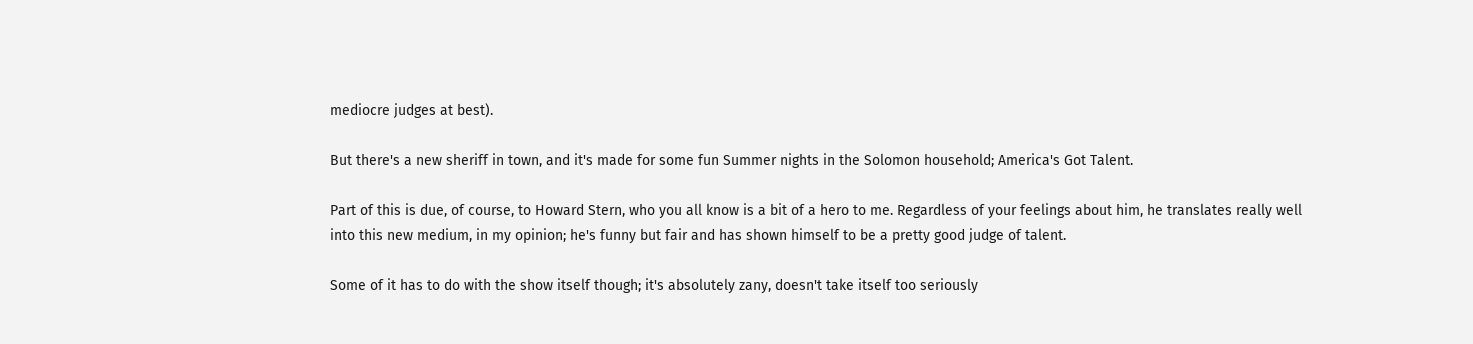mediocre judges at best).

But there's a new sheriff in town, and it's made for some fun Summer nights in the Solomon household; America's Got Talent.

Part of this is due, of course, to Howard Stern, who you all know is a bit of a hero to me. Regardless of your feelings about him, he translates really well into this new medium, in my opinion; he's funny but fair and has shown himself to be a pretty good judge of talent.

Some of it has to do with the show itself though; it's absolutely zany, doesn't take itself too seriously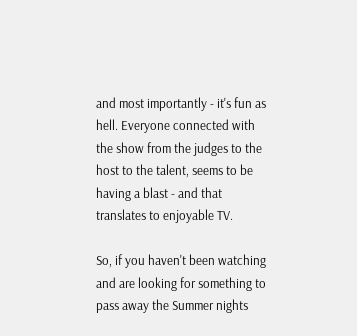and most importantly - it's fun as hell. Everyone connected with the show from the judges to the host to the talent, seems to be having a blast - and that translates to enjoyable TV.

So, if you haven't been watching and are looking for something to pass away the Summer nights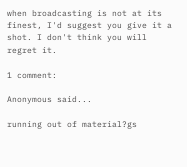when broadcasting is not at its finest, I'd suggest you give it a shot. I don't think you will regret it.

1 comment:

Anonymous said...

running out of material?gs